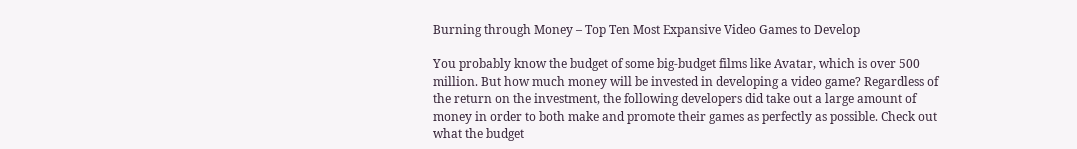Burning through Money – Top Ten Most Expansive Video Games to Develop

You probably know the budget of some big-budget films like Avatar, which is over 500 million. But how much money will be invested in developing a video game? Regardless of the return on the investment, the following developers did take out a large amount of money in order to both make and promote their games as perfectly as possible. Check out what the budget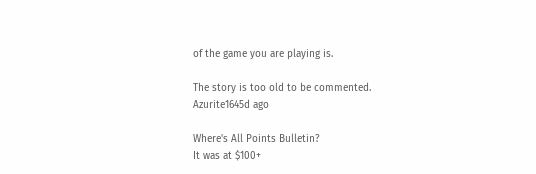of the game you are playing is.

The story is too old to be commented.
Azurite1645d ago

Where's All Points Bulletin?
It was at $100+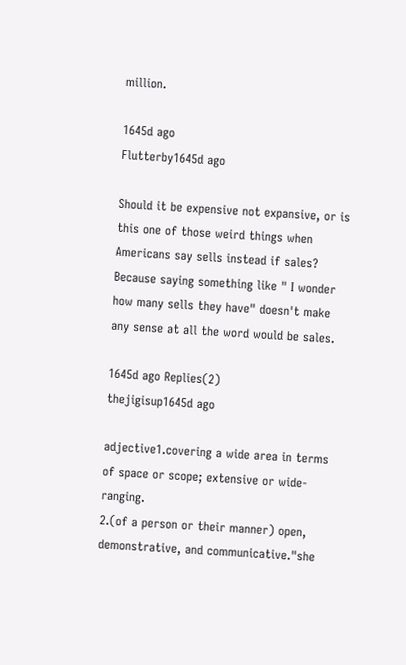million.

1645d ago
Flutterby1645d ago

Should it be expensive not expansive, or is this one of those weird things when Americans say sells instead if sales? Because saying something like " I wonder how many sells they have" doesn't make any sense at all the word would be sales.

1645d ago Replies(2)
thejigisup1645d ago

adjective1.covering a wide area in terms of space or scope; extensive or wide-ranging.
2.(of a person or their manner) open, demonstrative, and communicative."she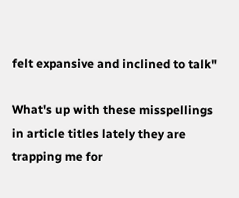felt expansive and inclined to talk"

What's up with these misspellings in article titles lately they are trapping me for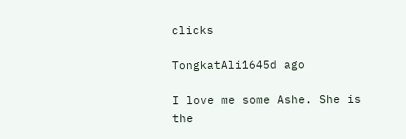clicks

TongkatAli1645d ago

I love me some Ashe. She is the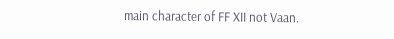main character of FF XII not Vaan.